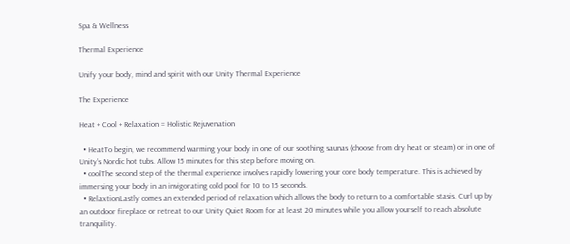Spa & Wellness

Thermal Experience

Unify your body, mind and spirit with our Unity Thermal Experience

The Experience

Heat + Cool + Relaxation = Holistic Rejuvenation

  • HeatTo begin, we recommend warming your body in one of our soothing saunas (choose from dry heat or steam) or in one of Unity’s Nordic hot tubs. Allow 15 minutes for this step before moving on.
  • coolThe second step of the thermal experience involves rapidly lowering your core body temperature. This is achieved by immersing your body in an invigorating cold pool for 10 to 15 seconds.
  • RelaxtionLastly comes an extended period of relaxation which allows the body to return to a comfortable stasis. Curl up by an outdoor fireplace or retreat to our Unity Quiet Room for at least 20 minutes while you allow yourself to reach absolute tranquility.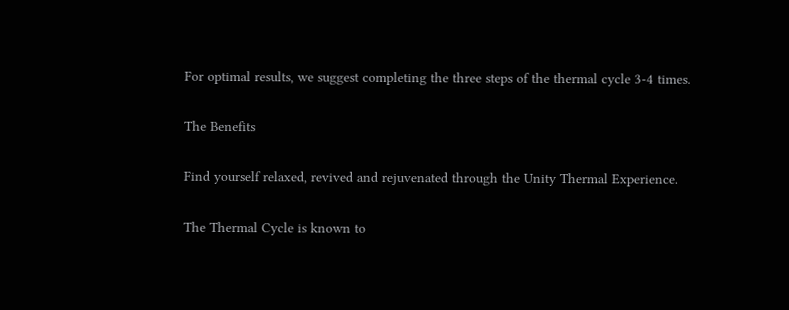For optimal results, we suggest completing the three steps of the thermal cycle 3-4 times.

The Benefits

Find yourself relaxed, revived and rejuvenated through the Unity Thermal Experience.

The Thermal Cycle is known to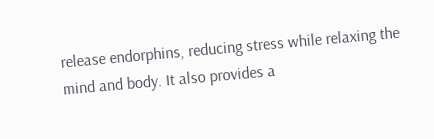release endorphins, reducing stress while relaxing the mind and body. It also provides a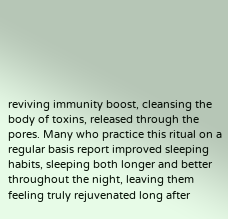reviving immunity boost, cleansing the body of toxins, released through the pores. Many who practice this ritual on a regular basis report improved sleeping habits, sleeping both longer and better throughout the night, leaving them feeling truly rejuvenated long after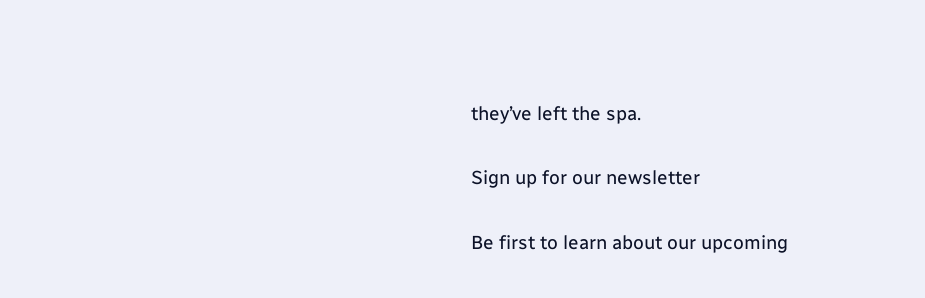they’ve left the spa.

Sign up for our newsletter

Be first to learn about our upcoming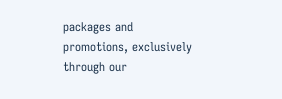packages and promotions, exclusively through our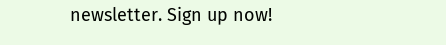newsletter. Sign up now!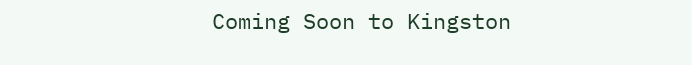Coming Soon to Kingston